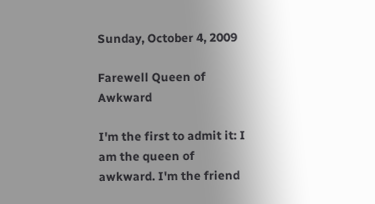Sunday, October 4, 2009

Farewell Queen of Awkward

I'm the first to admit it: I am the queen of awkward. I'm the friend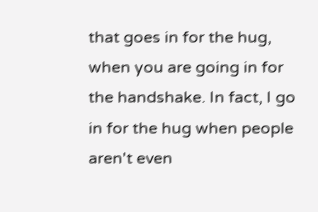that goes in for the hug, when you are going in for the handshake. In fact, I go in for the hug when people aren't even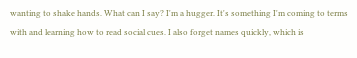wanting to shake hands. What can I say? I'm a hugger. It's something I'm coming to terms with and learning how to read social cues. I also forget names quickly, which is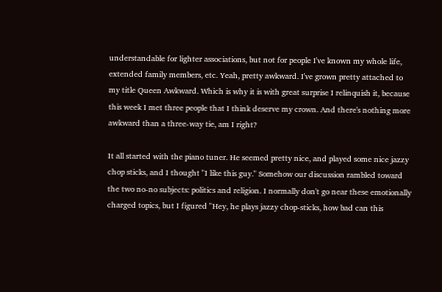understandable for lighter associations, but not for people I've known my whole life, extended family members, etc. Yeah, pretty awkward. I've grown pretty attached to my title Queen Awkward. Which is why it is with great surprise I relinquish it, because this week I met three people that I think deserve my crown. And there's nothing more awkward than a three-way tie, am I right?

It all started with the piano tuner. He seemed pretty nice, and played some nice jazzy chop sticks, and I thought "I like this guy." Somehow our discussion rambled toward the two no-no subjects: politics and religion. I normally don't go near these emotionally charged topics, but I figured "Hey, he plays jazzy chop-sticks, how bad can this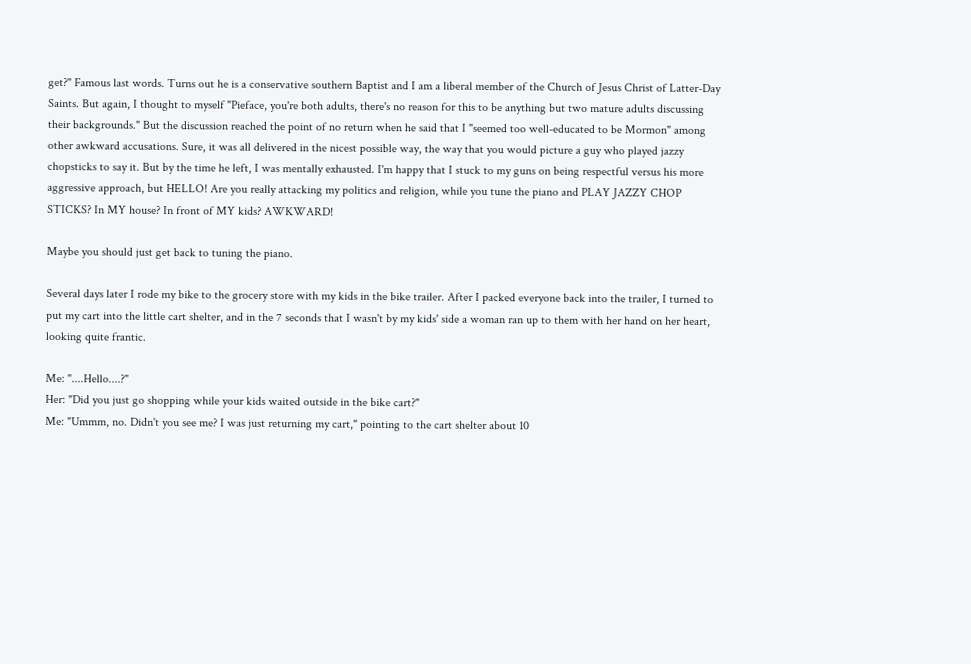get?" Famous last words. Turns out he is a conservative southern Baptist and I am a liberal member of the Church of Jesus Christ of Latter-Day Saints. But again, I thought to myself "Pieface, you're both adults, there's no reason for this to be anything but two mature adults discussing their backgrounds." But the discussion reached the point of no return when he said that I "seemed too well-educated to be Mormon" among other awkward accusations. Sure, it was all delivered in the nicest possible way, the way that you would picture a guy who played jazzy chopsticks to say it. But by the time he left, I was mentally exhausted. I'm happy that I stuck to my guns on being respectful versus his more aggressive approach, but HELLO! Are you really attacking my politics and religion, while you tune the piano and PLAY JAZZY CHOP STICKS? In MY house? In front of MY kids? AWKWARD!

Maybe you should just get back to tuning the piano.

Several days later I rode my bike to the grocery store with my kids in the bike trailer. After I packed everyone back into the trailer, I turned to put my cart into the little cart shelter, and in the 7 seconds that I wasn't by my kids' side a woman ran up to them with her hand on her heart, looking quite frantic.

Me: "....Hello....?"
Her: "Did you just go shopping while your kids waited outside in the bike cart?"
Me: "Ummm, no. Didn't you see me? I was just returning my cart," pointing to the cart shelter about 10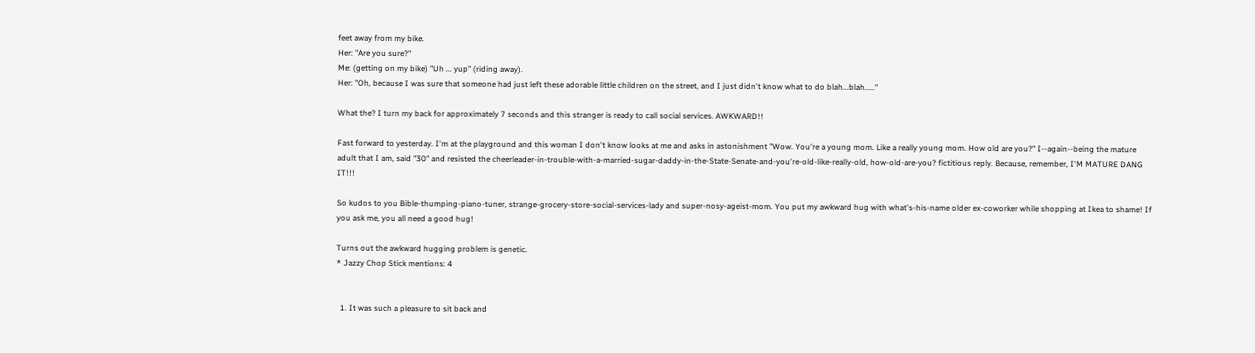feet away from my bike.
Her: "Are you sure?"
Me: (getting on my bike) "Uh ... yup" (riding away).
Her: "Oh, because I was sure that someone had just left these adorable little children on the street, and I just didn't know what to do blah...blah....."

What the? I turn my back for approximately 7 seconds and this stranger is ready to call social services. AWKWARD!!

Fast forward to yesterday. I'm at the playground and this woman I don't know looks at me and asks in astonishment "Wow. You're a young mom. Like a really young mom. How old are you?" I--again--being the mature adult that I am, said "30" and resisted the cheerleader-in-trouble-with-a-married-sugar-daddy-in-the-State-Senate-and-you're-old-like-really-old, how-old-are-you? fictitious reply. Because, remember, I'M MATURE DANG IT!!!

So kudos to you Bible-thumping-piano-tuner, strange-grocery-store-social-services-lady and super-nosy-ageist-mom. You put my awkward hug with what's-his-name older ex-coworker while shopping at Ikea to shame! If you ask me, you all need a good hug!

Turns out the awkward hugging problem is genetic.
* Jazzy Chop Stick mentions: 4


  1. It was such a pleasure to sit back and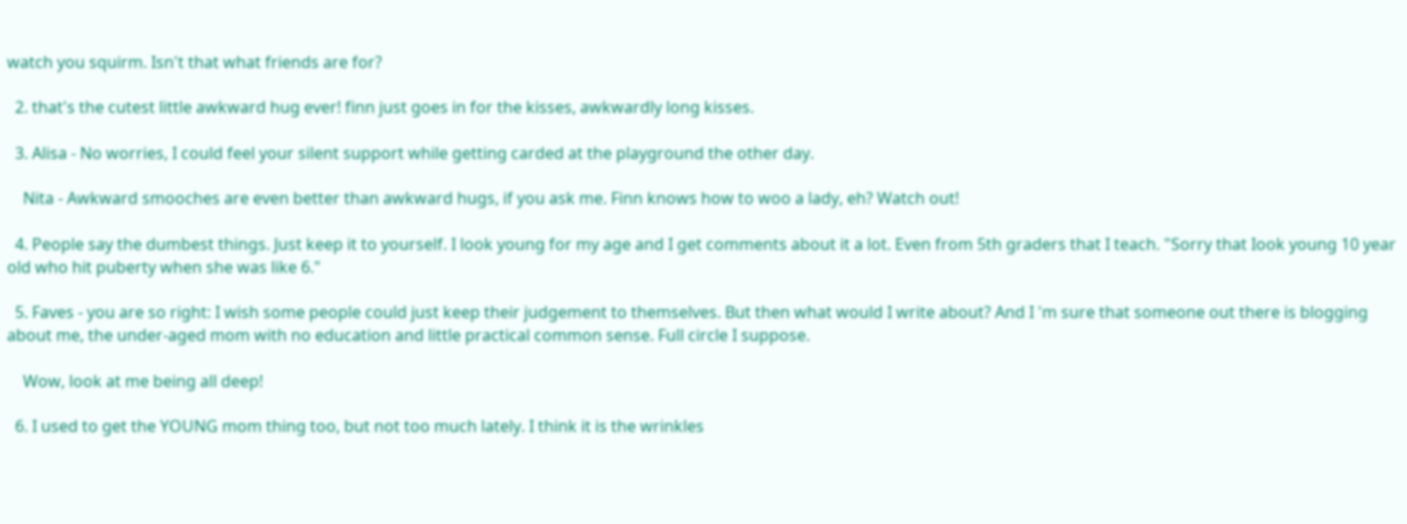watch you squirm. Isn't that what friends are for?

  2. that's the cutest little awkward hug ever! finn just goes in for the kisses, awkwardly long kisses.

  3. Alisa - No worries, I could feel your silent support while getting carded at the playground the other day.

    Nita - Awkward smooches are even better than awkward hugs, if you ask me. Finn knows how to woo a lady, eh? Watch out!

  4. People say the dumbest things. Just keep it to yourself. I look young for my age and I get comments about it a lot. Even from 5th graders that I teach. "Sorry that Iook young 10 year old who hit puberty when she was like 6."

  5. Faves - you are so right: I wish some people could just keep their judgement to themselves. But then what would I write about? And I 'm sure that someone out there is blogging about me, the under-aged mom with no education and little practical common sense. Full circle I suppose.

    Wow, look at me being all deep!

  6. I used to get the YOUNG mom thing too, but not too much lately. I think it is the wrinkles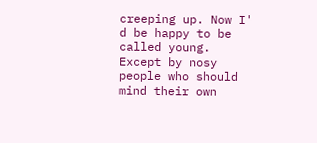creeping up. Now I' d be happy to be called young. Except by nosy people who should mind their own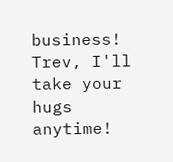business! Trev, I'll take your hugs anytime!